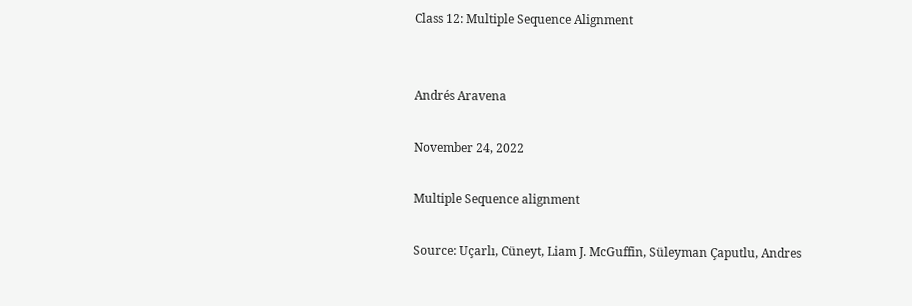Class 12: Multiple Sequence Alignment


Andrés Aravena

November 24, 2022

Multiple Sequence alignment

Source: Uçarlı, Cüneyt, Liam J. McGuffin, Süleyman Çaputlu, Andres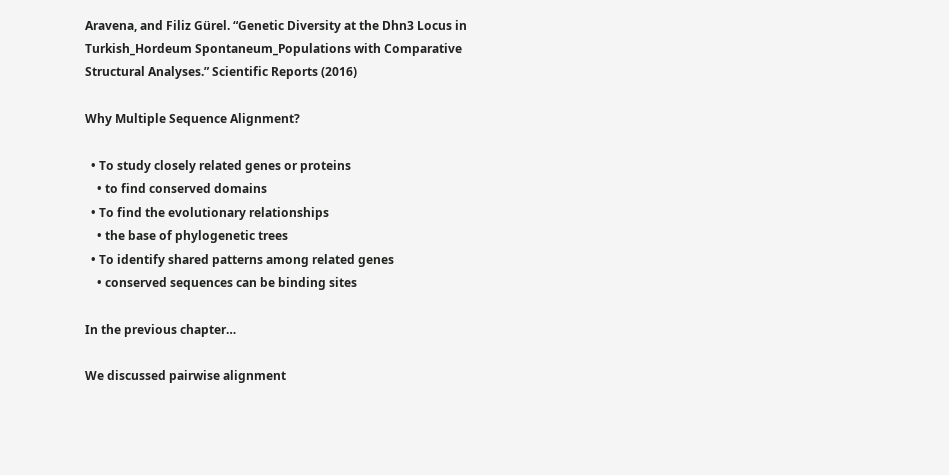Aravena, and Filiz Gürel. “Genetic Diversity at the Dhn3 Locus in Turkish_Hordeum Spontaneum_Populations with Comparative Structural Analyses.” Scientific Reports (2016)

Why Multiple Sequence Alignment?

  • To study closely related genes or proteins
    • to find conserved domains
  • To find the evolutionary relationships
    • the base of phylogenetic trees
  • To identify shared patterns among related genes
    • conserved sequences can be binding sites

In the previous chapter…

We discussed pairwise alignment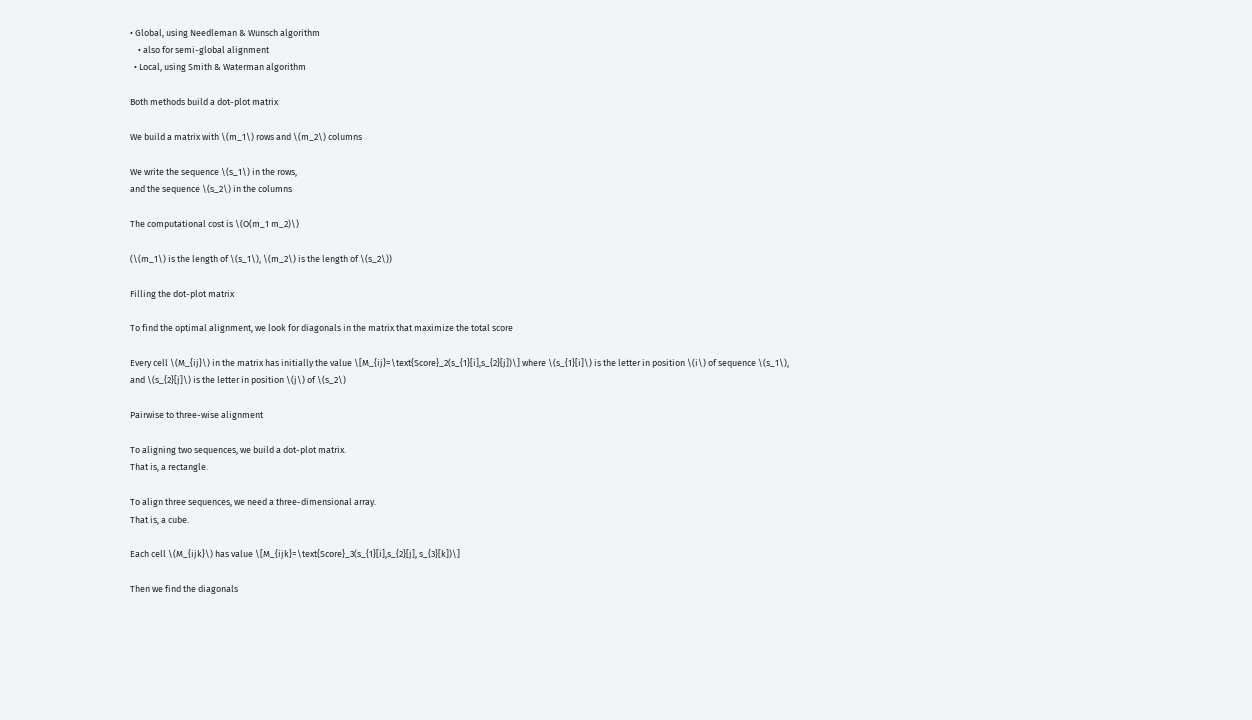• Global, using Needleman & Wunsch algorithm
    • also for semi-global alignment
  • Local, using Smith & Waterman algorithm

Both methods build a dot-plot matrix

We build a matrix with \(m_1\) rows and \(m_2\) columns

We write the sequence \(s_1\) in the rows,
and the sequence \(s_2\) in the columns

The computational cost is \(O(m_1 m_2)\)

(\(m_1\) is the length of \(s_1\), \(m_2\) is the length of \(s_2\))

Filling the dot-plot matrix

To find the optimal alignment, we look for diagonals in the matrix that maximize the total score

Every cell \(M_{ij}\) in the matrix has initially the value \[M_{ij}=\text{Score}_2(s_{1}[i],s_{2}[j])\] where \(s_{1}[i]\) is the letter in position \(i\) of sequence \(s_1\),
and \(s_{2}[j]\) is the letter in position \(j\) of \(s_2\)

Pairwise to three-wise alignment

To aligning two sequences, we build a dot-plot matrix.
That is, a rectangle.

To align three sequences, we need a three-dimensional array.
That is, a cube.

Each cell \(M_{ijk}\) has value \[M_{ijk}=\text{Score}_3(s_{1}[i],s_{2}[j], s_{3}[k])\]

Then we find the diagonals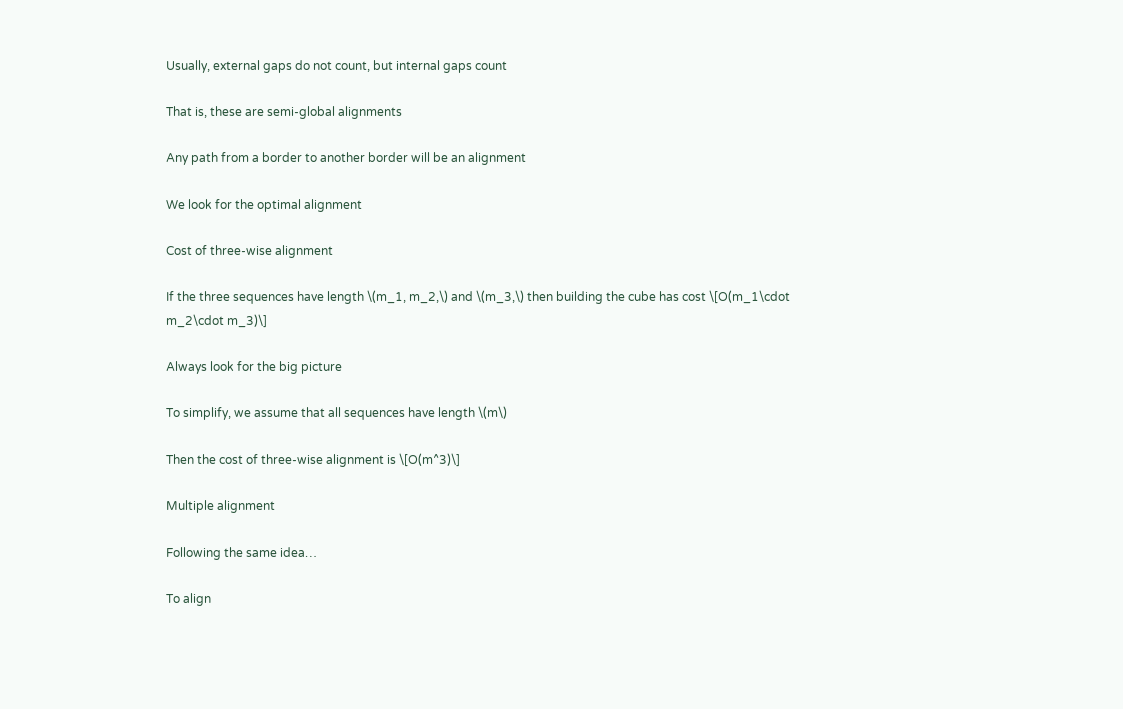Usually, external gaps do not count, but internal gaps count

That is, these are semi-global alignments

Any path from a border to another border will be an alignment

We look for the optimal alignment

Cost of three-wise alignment

If the three sequences have length \(m_1, m_2,\) and \(m_3,\) then building the cube has cost \[O(m_1\cdot m_2\cdot m_3)\]

Always look for the big picture

To simplify, we assume that all sequences have length \(m\)

Then the cost of three-wise alignment is \[O(m^3)\]

Multiple alignment

Following the same idea…

To align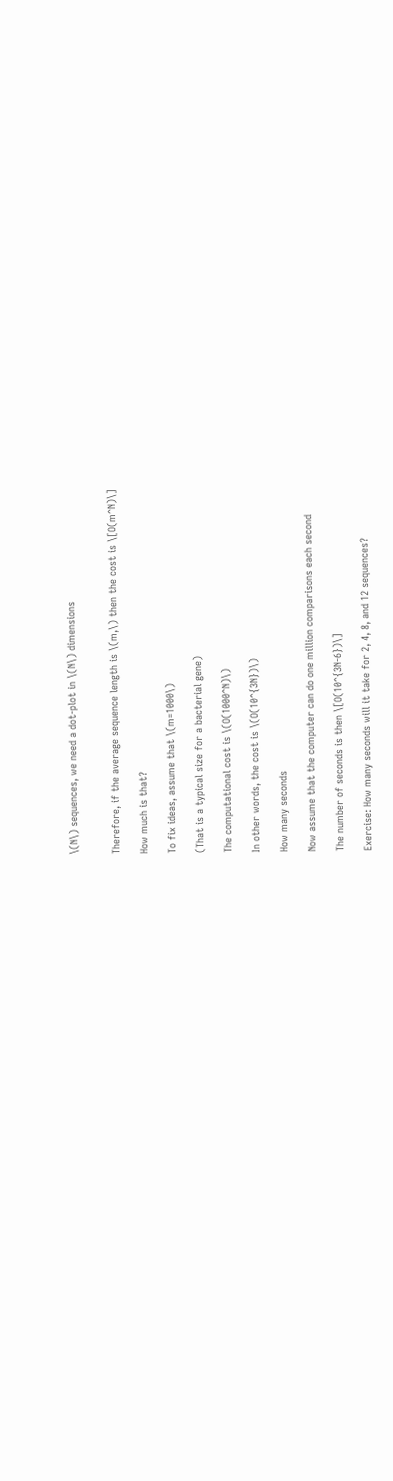\(N\) sequences, we need a dot-plot in \(N\) dimensions


Therefore, if the average sequence length is \(m,\) then the cost is \[O(m^N)\]

How much is that?

To fix ideas, assume that \(m=1000\)

(That is a typical size for a bacterial gene)

The computational cost is \(O(1000^N)\)

In other words, the cost is \(O(10^{3N})\)

How many seconds

Now assume that the computer can do one million comparisons each second

The number of seconds is then \[O(10^{3N-6})\]

Exercise: How many seconds will it take for 2, 4, 8, and 12 sequences?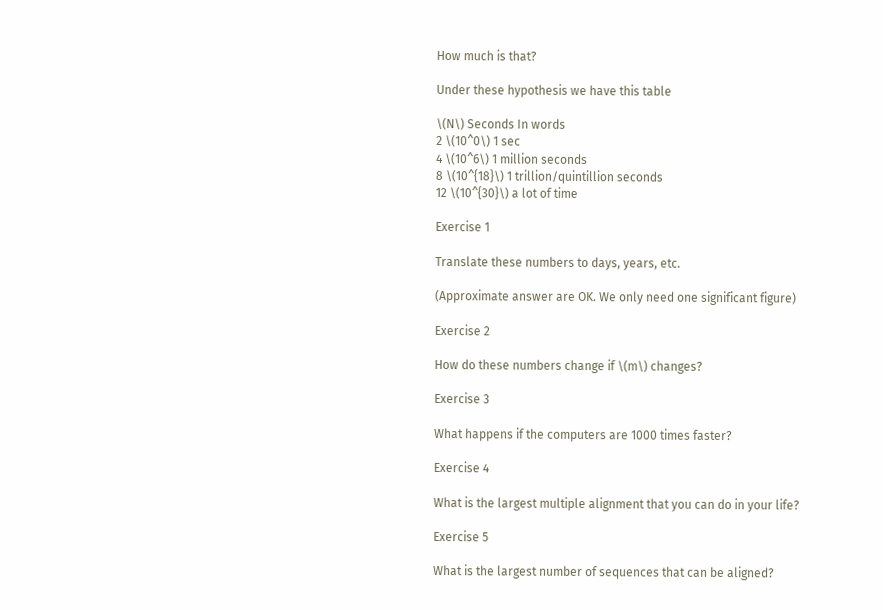How much is that?

Under these hypothesis we have this table

\(N\) Seconds In words
2 \(10^0\) 1 sec
4 \(10^6\) 1 million seconds
8 \(10^{18}\) 1 trillion/quintillion seconds
12 \(10^{30}\) a lot of time

Exercise 1

Translate these numbers to days, years, etc.

(Approximate answer are OK. We only need one significant figure)

Exercise 2

How do these numbers change if \(m\) changes?

Exercise 3

What happens if the computers are 1000 times faster?

Exercise 4

What is the largest multiple alignment that you can do in your life?

Exercise 5

What is the largest number of sequences that can be aligned?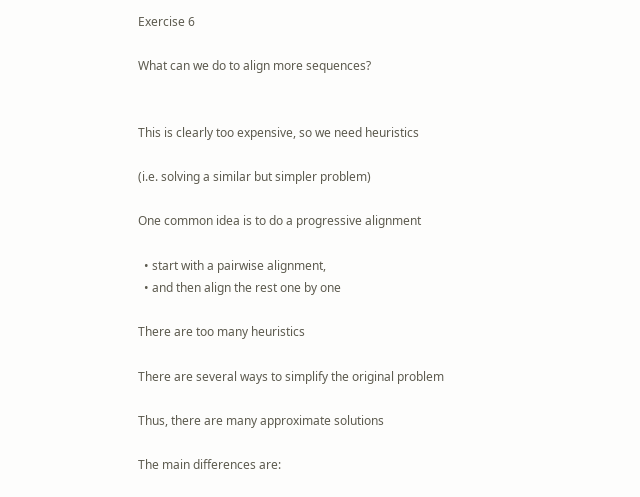Exercise 6

What can we do to align more sequences?


This is clearly too expensive, so we need heuristics

(i.e. solving a similar but simpler problem)

One common idea is to do a progressive alignment

  • start with a pairwise alignment,
  • and then align the rest one by one

There are too many heuristics

There are several ways to simplify the original problem

Thus, there are many approximate solutions

The main differences are: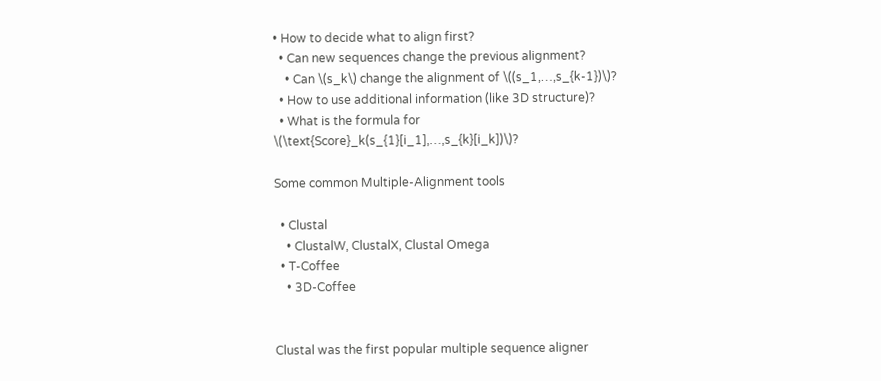• How to decide what to align first?
  • Can new sequences change the previous alignment?
    • Can \(s_k\) change the alignment of \((s_1,…,s_{k-1})\)?
  • How to use additional information (like 3D structure)?
  • What is the formula for \(\text{Score}_k(s_{1}[i_1],…,s_{k}[i_k])\)?

Some common Multiple-Alignment tools

  • Clustal
    • ClustalW, ClustalX, Clustal Omega
  • T-Coffee
    • 3D-Coffee


Clustal was the first popular multiple sequence aligner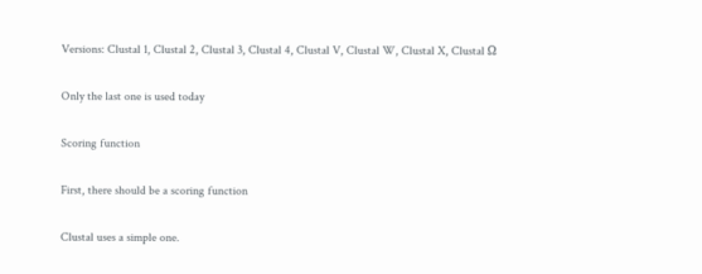Versions: Clustal 1, Clustal 2, Clustal 3, Clustal 4, Clustal V, Clustal W, Clustal X, Clustal Ω

Only the last one is used today

Scoring function

First, there should be a scoring function

Clustal uses a simple one.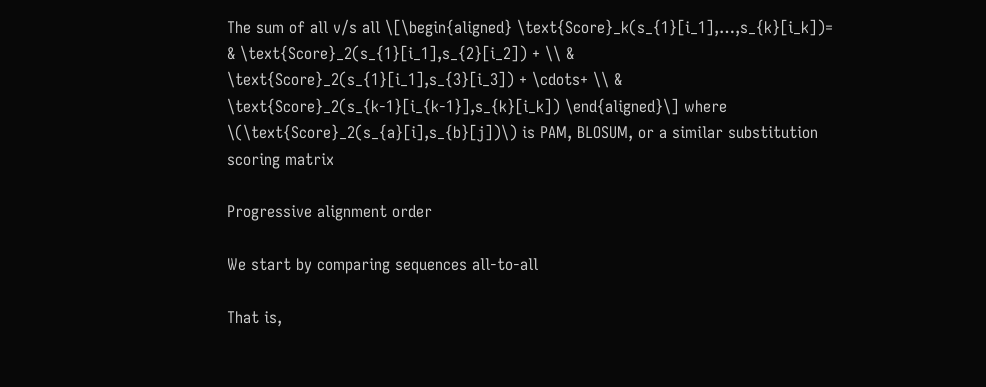The sum of all v/s all \[\begin{aligned} \text{Score}_k(s_{1}[i_1],…,s_{k}[i_k])= & \text{Score}_2(s_{1}[i_1],s_{2}[i_2]) + \\ & \text{Score}_2(s_{1}[i_1],s_{3}[i_3]) + \cdots+ \\ & \text{Score}_2(s_{k-1}[i_{k-1}],s_{k}[i_k]) \end{aligned}\] where \(\text{Score}_2(s_{a}[i],s_{b}[j])\) is PAM, BLOSUM, or a similar substitution scoring matrix

Progressive alignment order

We start by comparing sequences all-to-all

That is,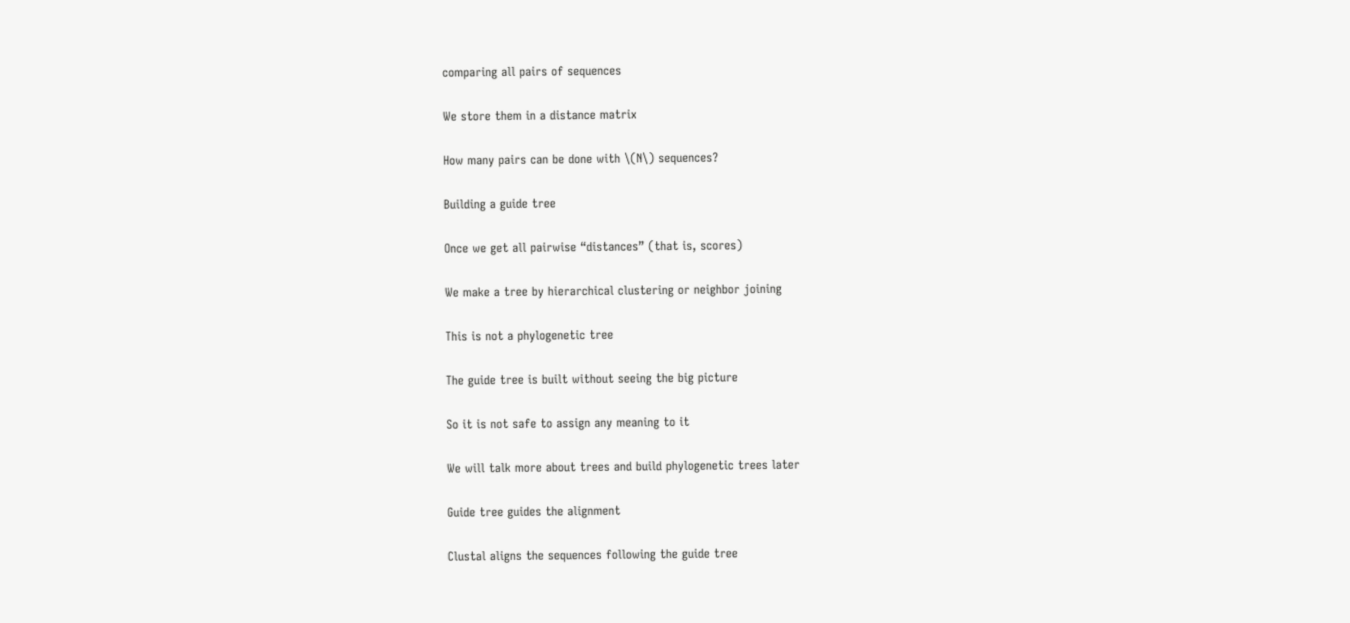comparing all pairs of sequences

We store them in a distance matrix

How many pairs can be done with \(N\) sequences?

Building a guide tree

Once we get all pairwise “distances” (that is, scores)

We make a tree by hierarchical clustering or neighbor joining

This is not a phylogenetic tree

The guide tree is built without seeing the big picture

So it is not safe to assign any meaning to it

We will talk more about trees and build phylogenetic trees later

Guide tree guides the alignment

Clustal aligns the sequences following the guide tree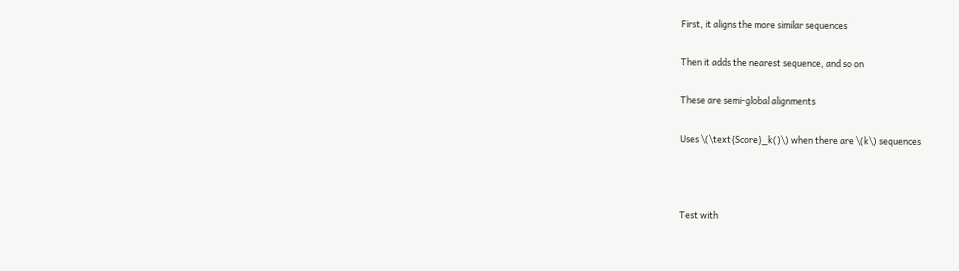First, it aligns the more similar sequences

Then it adds the nearest sequence, and so on

These are semi-global alignments

Uses \(\text{Score}_k()\) when there are \(k\) sequences



Test with